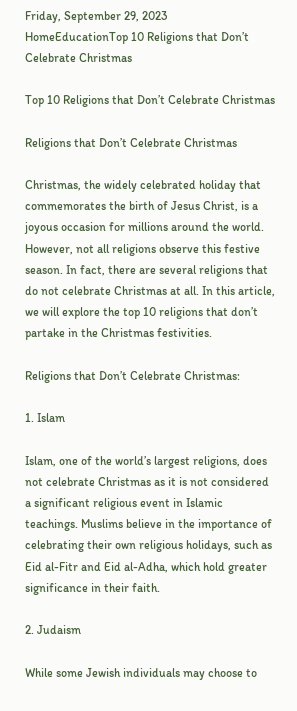Friday, September 29, 2023
HomeEducationTop 10 Religions that Don’t Celebrate Christmas

Top 10 Religions that Don’t Celebrate Christmas

Religions that Don’t Celebrate Christmas

Christmas, the widely celebrated holiday that commemorates the birth of Jesus Christ, is a joyous occasion for millions around the world. However, not all religions observe this festive season. In fact, there are several religions that do not celebrate Christmas at all. In this article, we will explore the top 10 religions that don’t partake in the Christmas festivities.

Religions that Don’t Celebrate Christmas:

1. Islam

Islam, one of the world’s largest religions, does not celebrate Christmas as it is not considered a significant religious event in Islamic teachings. Muslims believe in the importance of celebrating their own religious holidays, such as Eid al-Fitr and Eid al-Adha, which hold greater significance in their faith.

2. Judaism

While some Jewish individuals may choose to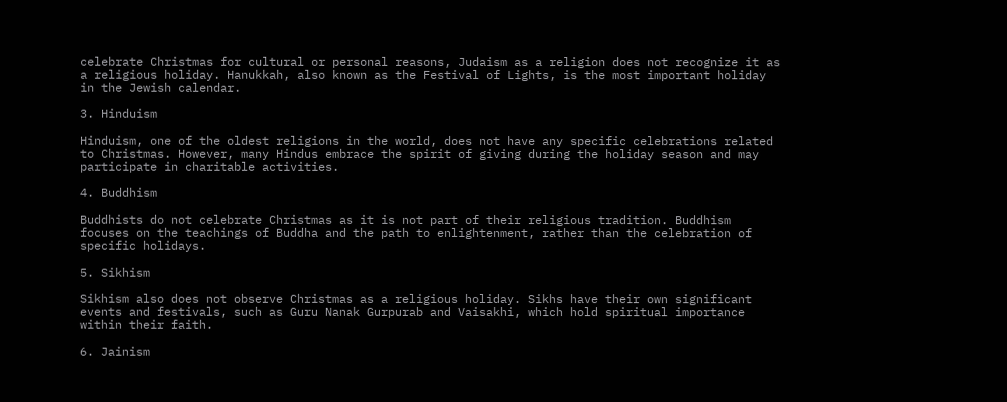celebrate Christmas for cultural or personal reasons, Judaism as a religion does not recognize it as a religious holiday. Hanukkah, also known as the Festival of Lights, is the most important holiday in the Jewish calendar.

3. Hinduism

Hinduism, one of the oldest religions in the world, does not have any specific celebrations related to Christmas. However, many Hindus embrace the spirit of giving during the holiday season and may participate in charitable activities.

4. Buddhism

Buddhists do not celebrate Christmas as it is not part of their religious tradition. Buddhism focuses on the teachings of Buddha and the path to enlightenment, rather than the celebration of specific holidays.

5. Sikhism

Sikhism also does not observe Christmas as a religious holiday. Sikhs have their own significant events and festivals, such as Guru Nanak Gurpurab and Vaisakhi, which hold spiritual importance within their faith.

6. Jainism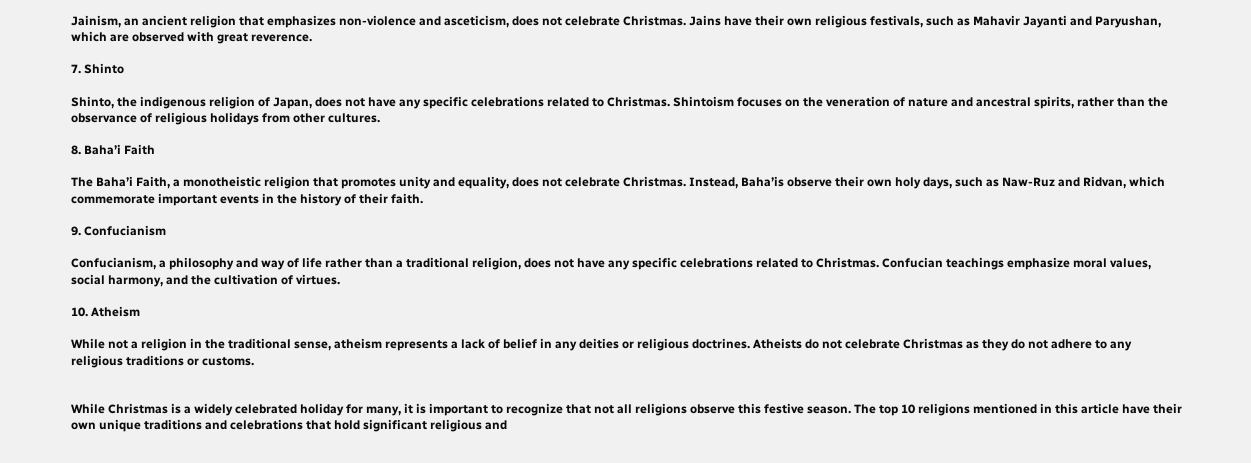Jainism, an ancient religion that emphasizes non-violence and asceticism, does not celebrate Christmas. Jains have their own religious festivals, such as Mahavir Jayanti and Paryushan, which are observed with great reverence.

7. Shinto

Shinto, the indigenous religion of Japan, does not have any specific celebrations related to Christmas. Shintoism focuses on the veneration of nature and ancestral spirits, rather than the observance of religious holidays from other cultures.

8. Baha’i Faith

The Baha’i Faith, a monotheistic religion that promotes unity and equality, does not celebrate Christmas. Instead, Baha’is observe their own holy days, such as Naw-Ruz and Ridvan, which commemorate important events in the history of their faith.

9. Confucianism

Confucianism, a philosophy and way of life rather than a traditional religion, does not have any specific celebrations related to Christmas. Confucian teachings emphasize moral values, social harmony, and the cultivation of virtues.

10. Atheism

While not a religion in the traditional sense, atheism represents a lack of belief in any deities or religious doctrines. Atheists do not celebrate Christmas as they do not adhere to any religious traditions or customs.


While Christmas is a widely celebrated holiday for many, it is important to recognize that not all religions observe this festive season. The top 10 religions mentioned in this article have their own unique traditions and celebrations that hold significant religious and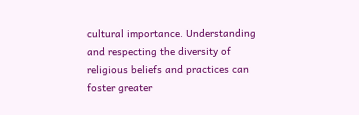cultural importance. Understanding and respecting the diversity of religious beliefs and practices can foster greater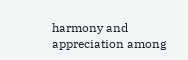harmony and appreciation among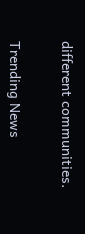different communities.


Trending News